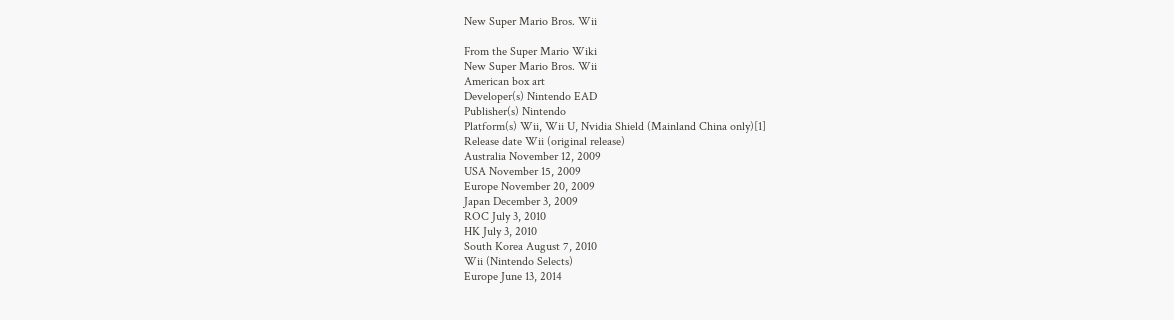New Super Mario Bros. Wii

From the Super Mario Wiki
New Super Mario Bros. Wii
American box art
Developer(s) Nintendo EAD
Publisher(s) Nintendo
Platform(s) Wii, Wii U, Nvidia Shield (Mainland China only)[1]
Release date Wii (original release)
Australia November 12, 2009
USA November 15, 2009
Europe November 20, 2009
Japan December 3, 2009
ROC July 3, 2010
HK July 3, 2010
South Korea August 7, 2010
Wii (Nintendo Selects)
Europe June 13, 2014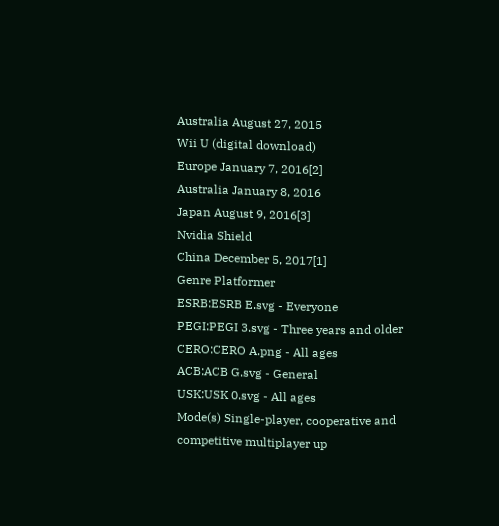Australia August 27, 2015
Wii U (digital download)
Europe January 7, 2016[2]
Australia January 8, 2016
Japan August 9, 2016[3]
Nvidia Shield
China December 5, 2017[1]
Genre Platformer
ESRB:ESRB E.svg - Everyone
PEGI:PEGI 3.svg - Three years and older
CERO:CERO A.png - All ages
ACB:ACB G.svg - General
USK:USK 0.svg - All ages
Mode(s) Single-player, cooperative and competitive multiplayer up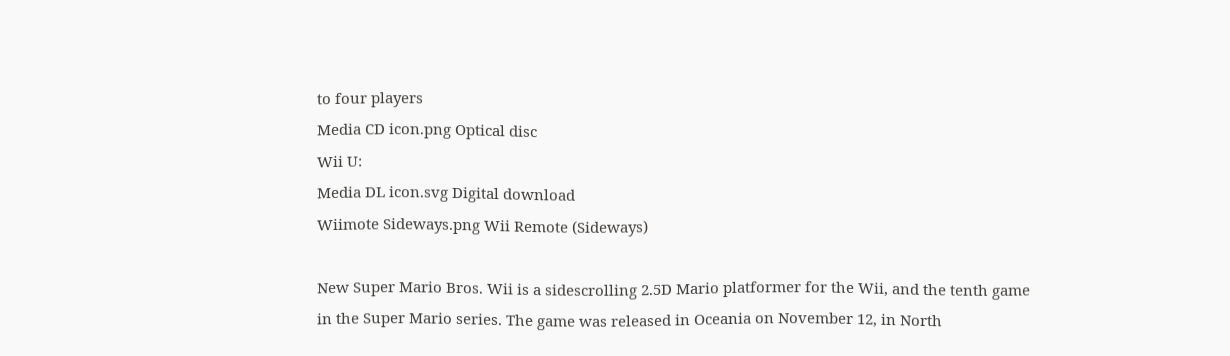to four players
Media CD icon.png Optical disc
Wii U:
Media DL icon.svg Digital download
Wiimote Sideways.png Wii Remote (Sideways)

New Super Mario Bros. Wii is a sidescrolling 2.5D Mario platformer for the Wii, and the tenth game in the Super Mario series. The game was released in Oceania on November 12, in North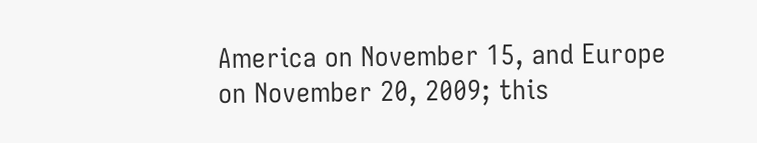America on November 15, and Europe on November 20, 2009; this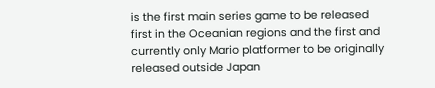is the first main series game to be released first in the Oceanian regions and the first and currently only Mario platformer to be originally released outside Japan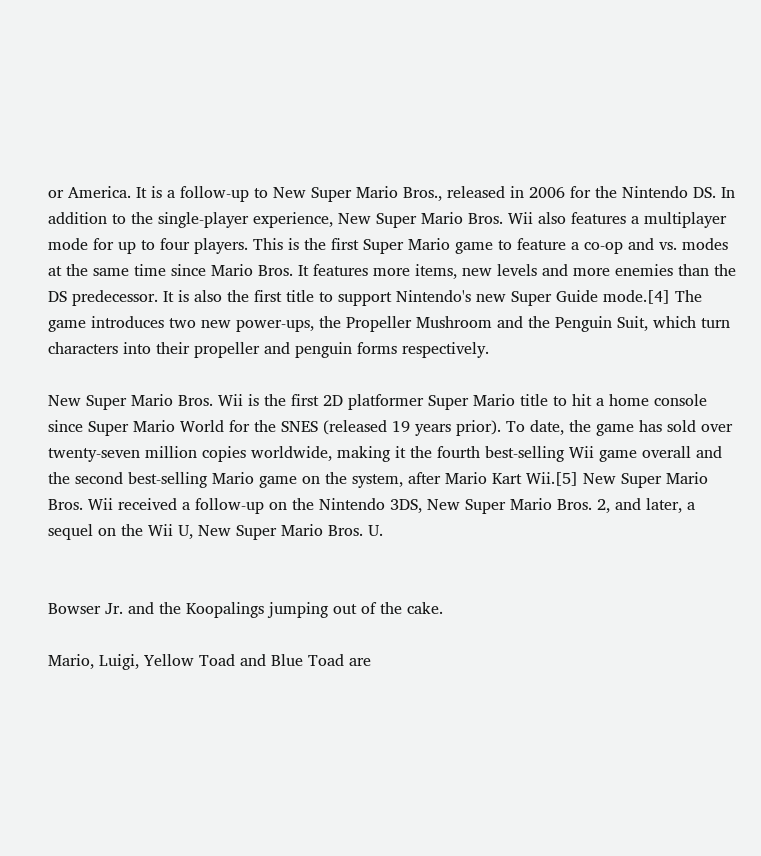or America. It is a follow-up to New Super Mario Bros., released in 2006 for the Nintendo DS. In addition to the single-player experience, New Super Mario Bros. Wii also features a multiplayer mode for up to four players. This is the first Super Mario game to feature a co-op and vs. modes at the same time since Mario Bros. It features more items, new levels and more enemies than the DS predecessor. It is also the first title to support Nintendo's new Super Guide mode.[4] The game introduces two new power-ups, the Propeller Mushroom and the Penguin Suit, which turn characters into their propeller and penguin forms respectively.

New Super Mario Bros. Wii is the first 2D platformer Super Mario title to hit a home console since Super Mario World for the SNES (released 19 years prior). To date, the game has sold over twenty-seven million copies worldwide, making it the fourth best-selling Wii game overall and the second best-selling Mario game on the system, after Mario Kart Wii.[5] New Super Mario Bros. Wii received a follow-up on the Nintendo 3DS, New Super Mario Bros. 2, and later, a sequel on the Wii U, New Super Mario Bros. U.


Bowser Jr. and the Koopalings jumping out of the cake.

Mario, Luigi, Yellow Toad and Blue Toad are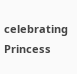celebrating Princess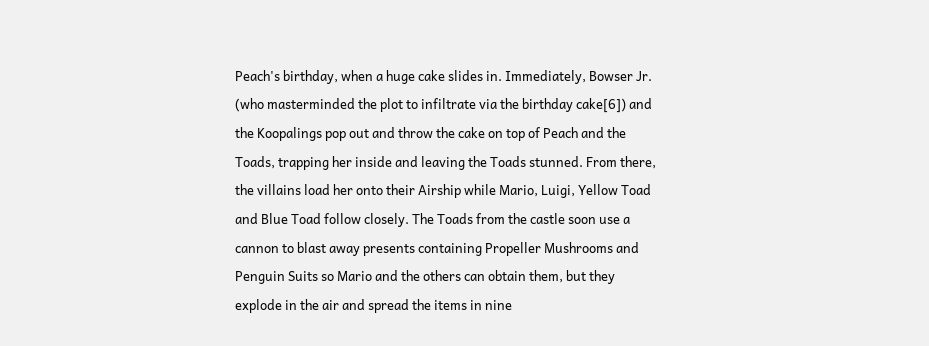Peach's birthday, when a huge cake slides in. Immediately, Bowser Jr. (who masterminded the plot to infiltrate via the birthday cake[6]) and the Koopalings pop out and throw the cake on top of Peach and the Toads, trapping her inside and leaving the Toads stunned. From there, the villains load her onto their Airship while Mario, Luigi, Yellow Toad and Blue Toad follow closely. The Toads from the castle soon use a cannon to blast away presents containing Propeller Mushrooms and Penguin Suits so Mario and the others can obtain them, but they explode in the air and spread the items in nine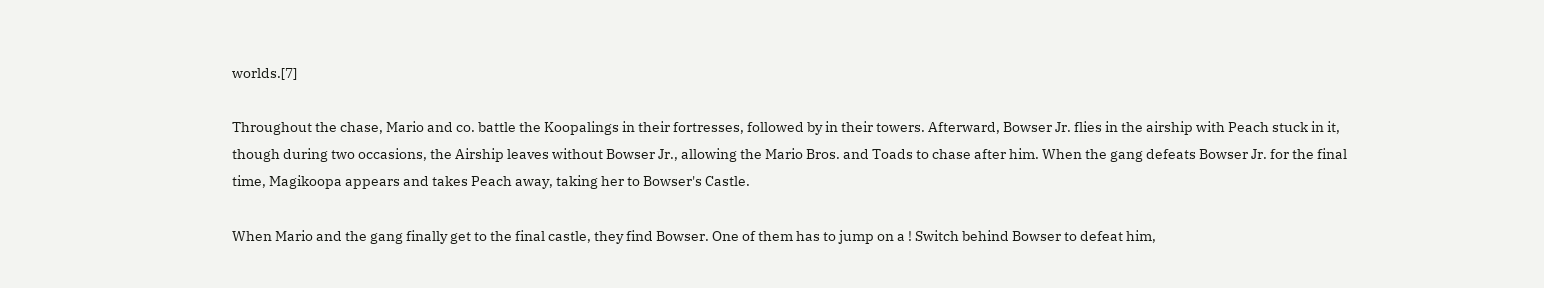worlds.[7]

Throughout the chase, Mario and co. battle the Koopalings in their fortresses, followed by in their towers. Afterward, Bowser Jr. flies in the airship with Peach stuck in it, though during two occasions, the Airship leaves without Bowser Jr., allowing the Mario Bros. and Toads to chase after him. When the gang defeats Bowser Jr. for the final time, Magikoopa appears and takes Peach away, taking her to Bowser's Castle.

When Mario and the gang finally get to the final castle, they find Bowser. One of them has to jump on a ! Switch behind Bowser to defeat him,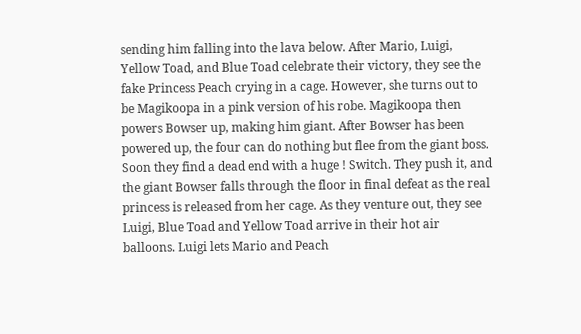sending him falling into the lava below. After Mario, Luigi, Yellow Toad, and Blue Toad celebrate their victory, they see the fake Princess Peach crying in a cage. However, she turns out to be Magikoopa in a pink version of his robe. Magikoopa then powers Bowser up, making him giant. After Bowser has been powered up, the four can do nothing but flee from the giant boss. Soon they find a dead end with a huge ! Switch. They push it, and the giant Bowser falls through the floor in final defeat as the real princess is released from her cage. As they venture out, they see Luigi, Blue Toad and Yellow Toad arrive in their hot air balloons. Luigi lets Mario and Peach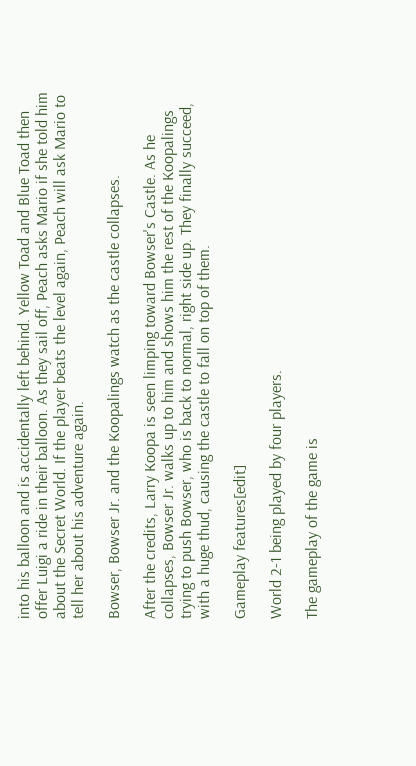into his balloon and is accidentally left behind. Yellow Toad and Blue Toad then offer Luigi a ride in their balloon. As they sail off, Peach asks Mario if she told him about the Secret World. If the player beats the level again, Peach will ask Mario to tell her about his adventure again.

Bowser, Bowser Jr. and the Koopalings watch as the castle collapses.

After the credits, Larry Koopa is seen limping toward Bowser's Castle. As he collapses, Bowser Jr. walks up to him and shows him the rest of the Koopalings trying to push Bowser, who is back to normal, right side up. They finally succeed, with a huge thud, causing the castle to fall on top of them.

Gameplay features[edit]

World 2-1 being played by four players.

The gameplay of the game is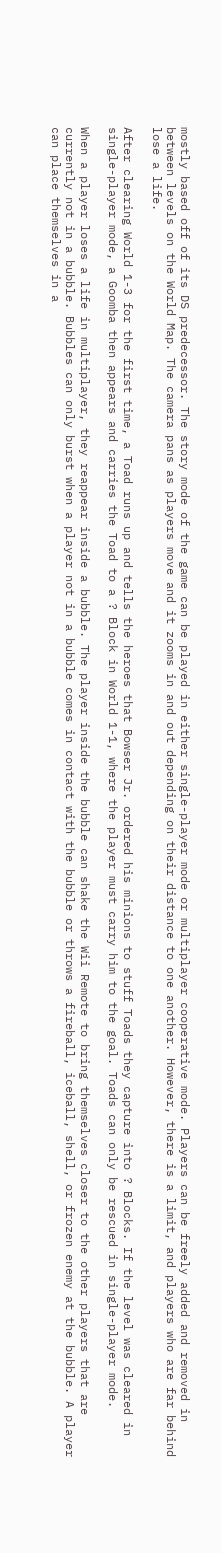mostly based off of its DS predecessor. The story mode of the game can be played in either single-player mode or multiplayer cooperative mode. Players can be freely added and removed in between levels on the World Map. The camera pans as players move and it zooms in and out depending on their distance to one another. However, there is a limit, and players who are far behind lose a life.

After clearing World 1-3 for the first time, a Toad runs up and tells the heroes that Bowser Jr. ordered his minions to stuff Toads they capture into ? Blocks. If the level was cleared in single-player mode, a Goomba then appears and carries the Toad to a ? Block in World 1-1, where the player must carry him to the goal. Toads can only be rescued in single-player mode.

When a player loses a life in multiplayer, they reappear inside a bubble. The player inside the bubble can shake the Wii Remote to bring themselves closer to the other players that are currently not in a bubble. Bubbles can only burst when a player not in a bubble comes in contact with the bubble or throws a fireball, iceball, shell, or frozen enemy at the bubble. A player can place themselves in a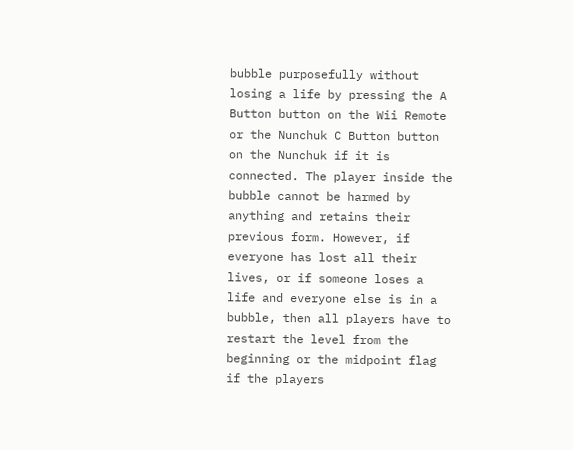bubble purposefully without losing a life by pressing the A Button button on the Wii Remote or the Nunchuk C Button button on the Nunchuk if it is connected. The player inside the bubble cannot be harmed by anything and retains their previous form. However, if everyone has lost all their lives, or if someone loses a life and everyone else is in a bubble, then all players have to restart the level from the beginning or the midpoint flag if the players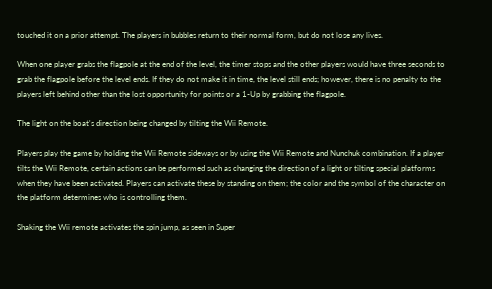touched it on a prior attempt. The players in bubbles return to their normal form, but do not lose any lives.

When one player grabs the flagpole at the end of the level, the timer stops and the other players would have three seconds to grab the flagpole before the level ends. If they do not make it in time, the level still ends; however, there is no penalty to the players left behind other than the lost opportunity for points or a 1-Up by grabbing the flagpole.

The light on the boat's direction being changed by tilting the Wii Remote.

Players play the game by holding the Wii Remote sideways or by using the Wii Remote and Nunchuk combination. If a player tilts the Wii Remote, certain actions can be performed such as changing the direction of a light or tilting special platforms when they have been activated. Players can activate these by standing on them; the color and the symbol of the character on the platform determines who is controlling them.

Shaking the Wii remote activates the spin jump, as seen in Super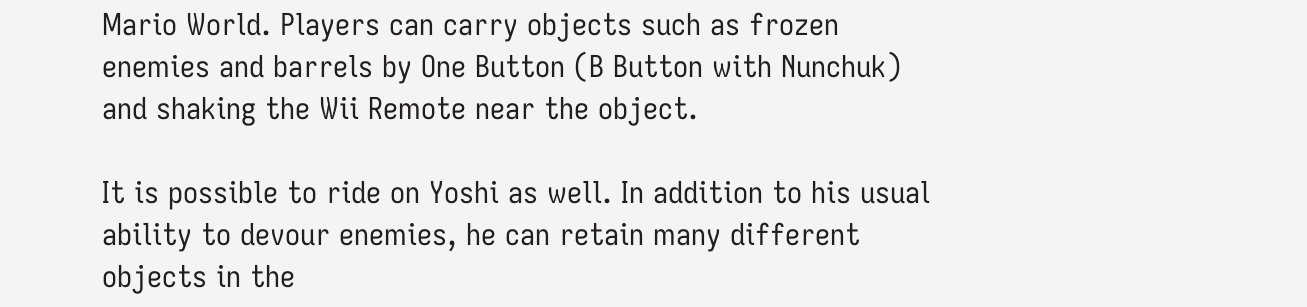Mario World. Players can carry objects such as frozen enemies and barrels by One Button (B Button with Nunchuk) and shaking the Wii Remote near the object.

It is possible to ride on Yoshi as well. In addition to his usual ability to devour enemies, he can retain many different objects in the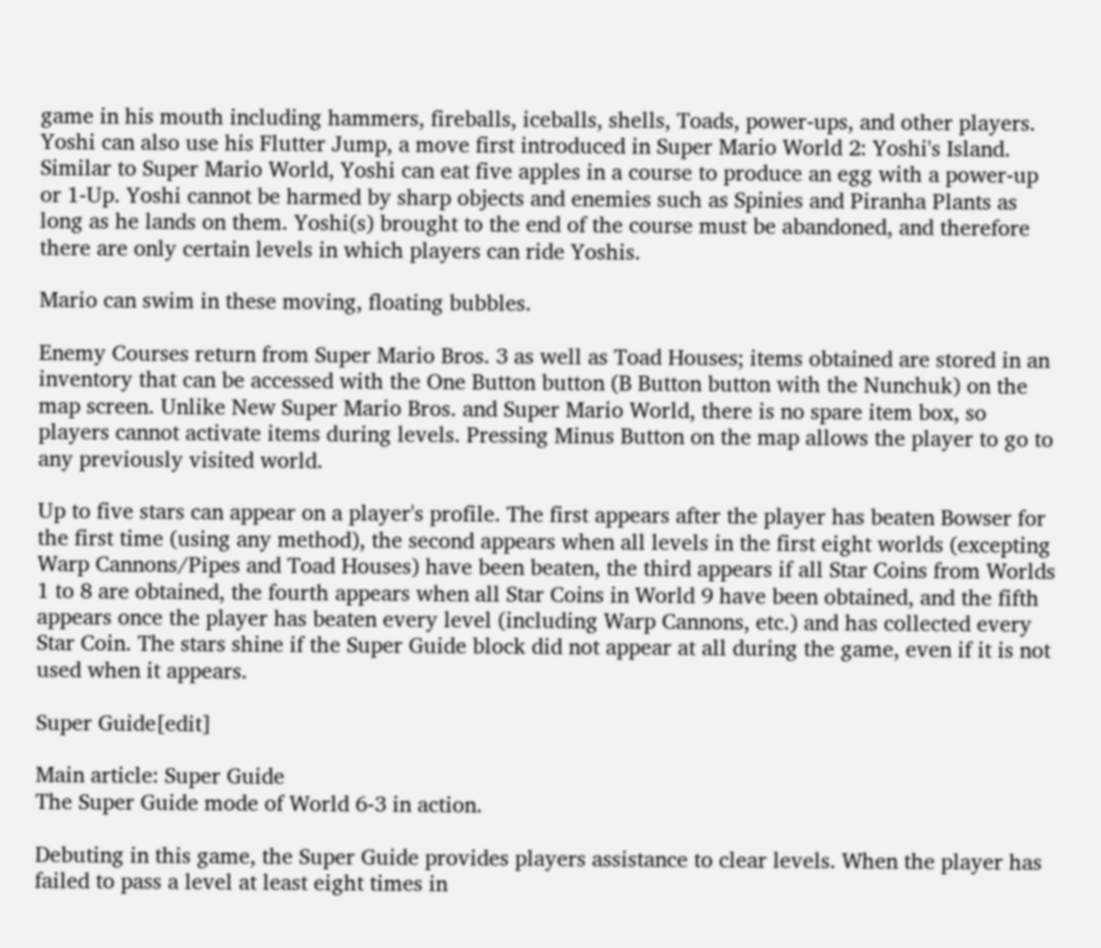game in his mouth including hammers, fireballs, iceballs, shells, Toads, power-ups, and other players. Yoshi can also use his Flutter Jump, a move first introduced in Super Mario World 2: Yoshi's Island. Similar to Super Mario World, Yoshi can eat five apples in a course to produce an egg with a power-up or 1-Up. Yoshi cannot be harmed by sharp objects and enemies such as Spinies and Piranha Plants as long as he lands on them. Yoshi(s) brought to the end of the course must be abandoned, and therefore there are only certain levels in which players can ride Yoshis.

Mario can swim in these moving, floating bubbles.

Enemy Courses return from Super Mario Bros. 3 as well as Toad Houses; items obtained are stored in an inventory that can be accessed with the One Button button (B Button button with the Nunchuk) on the map screen. Unlike New Super Mario Bros. and Super Mario World, there is no spare item box, so players cannot activate items during levels. Pressing Minus Button on the map allows the player to go to any previously visited world.

Up to five stars can appear on a player's profile. The first appears after the player has beaten Bowser for the first time (using any method), the second appears when all levels in the first eight worlds (excepting Warp Cannons/Pipes and Toad Houses) have been beaten, the third appears if all Star Coins from Worlds 1 to 8 are obtained, the fourth appears when all Star Coins in World 9 have been obtained, and the fifth appears once the player has beaten every level (including Warp Cannons, etc.) and has collected every Star Coin. The stars shine if the Super Guide block did not appear at all during the game, even if it is not used when it appears.

Super Guide[edit]

Main article: Super Guide
The Super Guide mode of World 6-3 in action.

Debuting in this game, the Super Guide provides players assistance to clear levels. When the player has failed to pass a level at least eight times in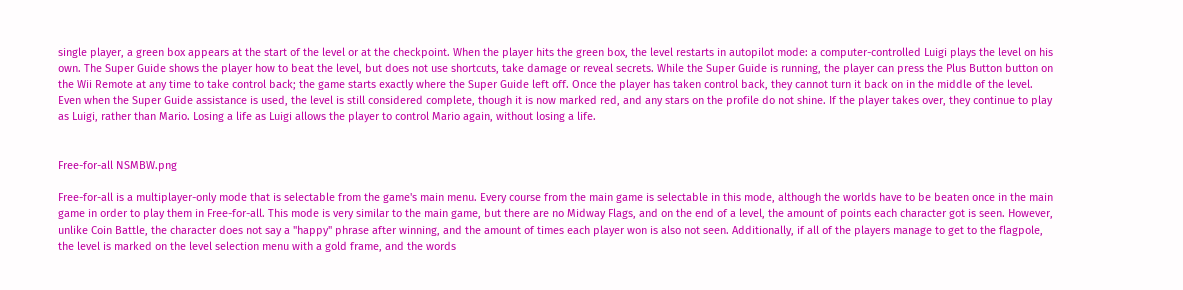single player, a green box appears at the start of the level or at the checkpoint. When the player hits the green box, the level restarts in autopilot mode: a computer-controlled Luigi plays the level on his own. The Super Guide shows the player how to beat the level, but does not use shortcuts, take damage or reveal secrets. While the Super Guide is running, the player can press the Plus Button button on the Wii Remote at any time to take control back; the game starts exactly where the Super Guide left off. Once the player has taken control back, they cannot turn it back on in the middle of the level. Even when the Super Guide assistance is used, the level is still considered complete, though it is now marked red, and any stars on the profile do not shine. If the player takes over, they continue to play as Luigi, rather than Mario. Losing a life as Luigi allows the player to control Mario again, without losing a life.


Free-for-all NSMBW.png

Free-for-all is a multiplayer-only mode that is selectable from the game's main menu. Every course from the main game is selectable in this mode, although the worlds have to be beaten once in the main game in order to play them in Free-for-all. This mode is very similar to the main game, but there are no Midway Flags, and on the end of a level, the amount of points each character got is seen. However, unlike Coin Battle, the character does not say a "happy" phrase after winning, and the amount of times each player won is also not seen. Additionally, if all of the players manage to get to the flagpole, the level is marked on the level selection menu with a gold frame, and the words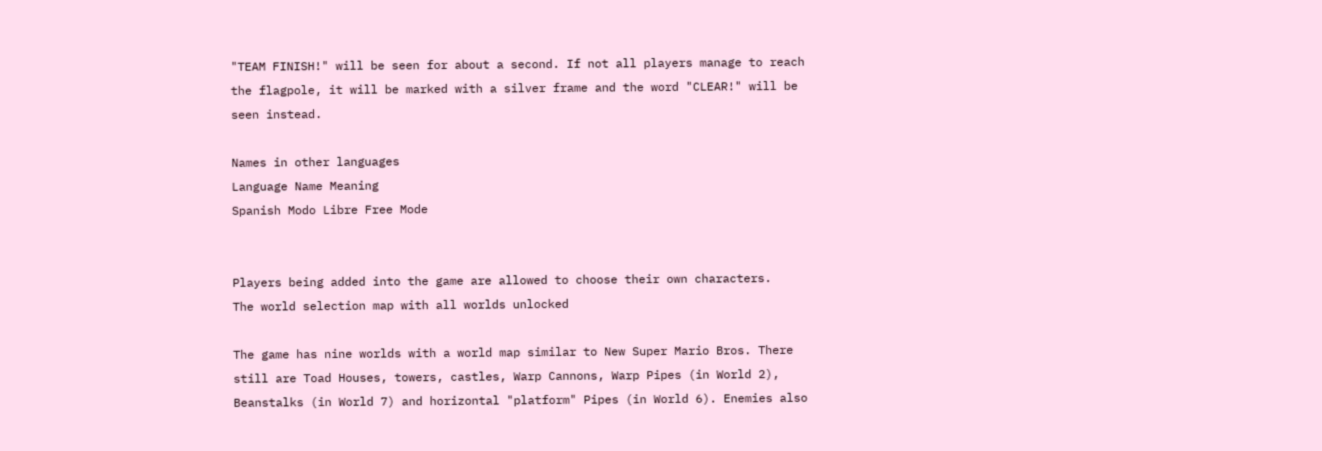"TEAM FINISH!" will be seen for about a second. If not all players manage to reach the flagpole, it will be marked with a silver frame and the word "CLEAR!" will be seen instead.

Names in other languages
Language Name Meaning
Spanish Modo Libre Free Mode


Players being added into the game are allowed to choose their own characters.
The world selection map with all worlds unlocked

The game has nine worlds with a world map similar to New Super Mario Bros. There still are Toad Houses, towers, castles, Warp Cannons, Warp Pipes (in World 2), Beanstalks (in World 7) and horizontal "platform" Pipes (in World 6). Enemies also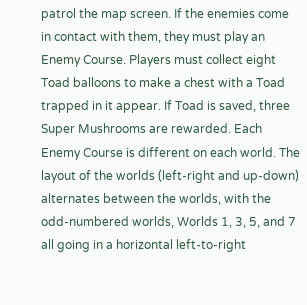patrol the map screen. If the enemies come in contact with them, they must play an Enemy Course. Players must collect eight Toad balloons to make a chest with a Toad trapped in it appear. If Toad is saved, three Super Mushrooms are rewarded. Each Enemy Course is different on each world. The layout of the worlds (left-right and up-down) alternates between the worlds, with the odd-numbered worlds, Worlds 1, 3, 5, and 7 all going in a horizontal left-to-right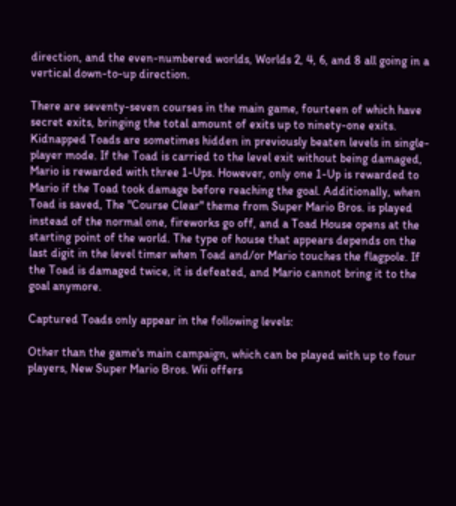direction, and the even-numbered worlds, Worlds 2, 4, 6, and 8 all going in a vertical down-to-up direction.

There are seventy-seven courses in the main game, fourteen of which have secret exits, bringing the total amount of exits up to ninety-one exits. Kidnapped Toads are sometimes hidden in previously beaten levels in single-player mode. If the Toad is carried to the level exit without being damaged, Mario is rewarded with three 1-Ups. However, only one 1-Up is rewarded to Mario if the Toad took damage before reaching the goal. Additionally, when Toad is saved, The "Course Clear" theme from Super Mario Bros. is played instead of the normal one, fireworks go off, and a Toad House opens at the starting point of the world. The type of house that appears depends on the last digit in the level timer when Toad and/or Mario touches the flagpole. If the Toad is damaged twice, it is defeated, and Mario cannot bring it to the goal anymore.

Captured Toads only appear in the following levels:

Other than the game's main campaign, which can be played with up to four players, New Super Mario Bros. Wii offers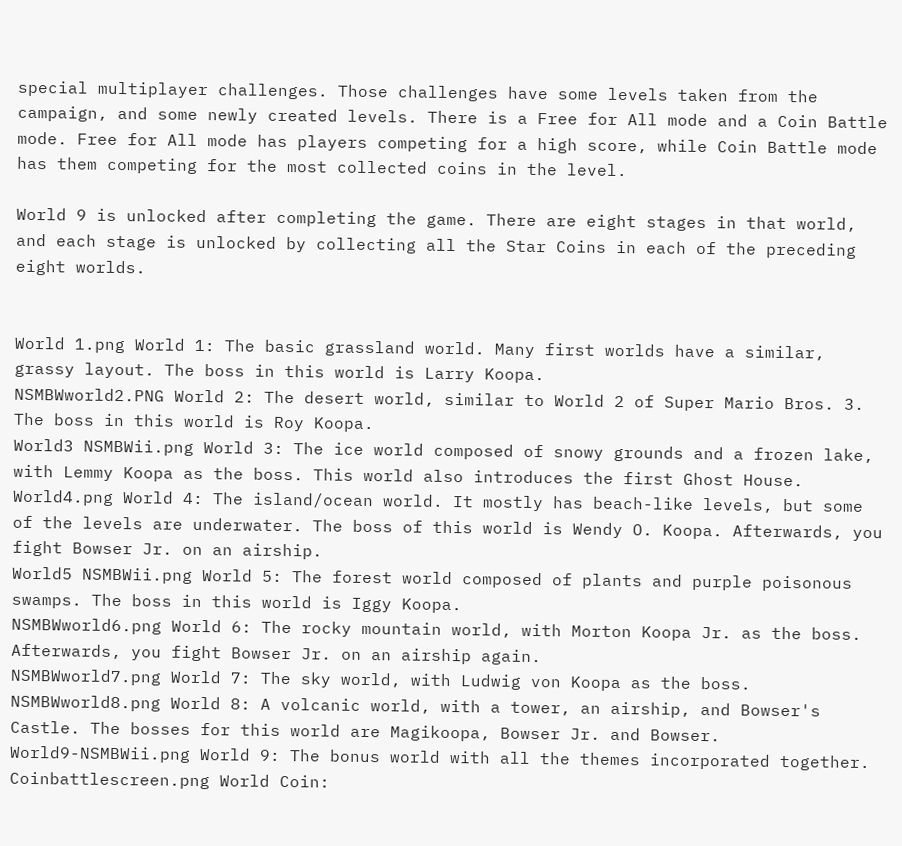special multiplayer challenges. Those challenges have some levels taken from the campaign, and some newly created levels. There is a Free for All mode and a Coin Battle mode. Free for All mode has players competing for a high score, while Coin Battle mode has them competing for the most collected coins in the level.

World 9 is unlocked after completing the game. There are eight stages in that world, and each stage is unlocked by collecting all the Star Coins in each of the preceding eight worlds.


World 1.png World 1: The basic grassland world. Many first worlds have a similar, grassy layout. The boss in this world is Larry Koopa.
NSMBWworld2.PNG World 2: The desert world, similar to World 2 of Super Mario Bros. 3. The boss in this world is Roy Koopa.
World3 NSMBWii.png World 3: The ice world composed of snowy grounds and a frozen lake, with Lemmy Koopa as the boss. This world also introduces the first Ghost House.
World4.png World 4: The island/ocean world. It mostly has beach-like levels, but some of the levels are underwater. The boss of this world is Wendy O. Koopa. Afterwards, you fight Bowser Jr. on an airship.
World5 NSMBWii.png World 5: The forest world composed of plants and purple poisonous swamps. The boss in this world is Iggy Koopa.
NSMBWworld6.png World 6: The rocky mountain world, with Morton Koopa Jr. as the boss. Afterwards, you fight Bowser Jr. on an airship again.
NSMBWworld7.png World 7: The sky world, with Ludwig von Koopa as the boss.
NSMBWworld8.png World 8: A volcanic world, with a tower, an airship, and Bowser's Castle. The bosses for this world are Magikoopa, Bowser Jr. and Bowser.
World9-NSMBWii.png World 9: The bonus world with all the themes incorporated together.
Coinbattlescreen.png World Coin: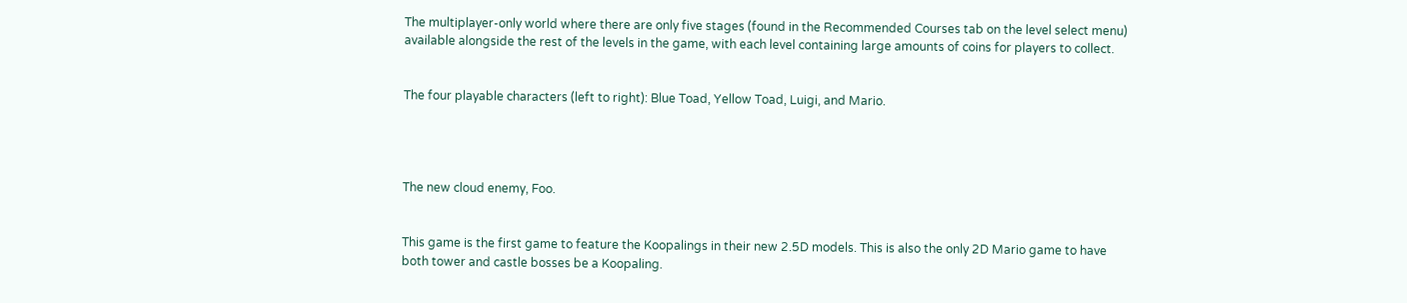The multiplayer-only world where there are only five stages (found in the Recommended Courses tab on the level select menu) available alongside the rest of the levels in the game, with each level containing large amounts of coins for players to collect.


The four playable characters (left to right): Blue Toad, Yellow Toad, Luigi, and Mario.




The new cloud enemy, Foo.


This game is the first game to feature the Koopalings in their new 2.5D models. This is also the only 2D Mario game to have both tower and castle bosses be a Koopaling.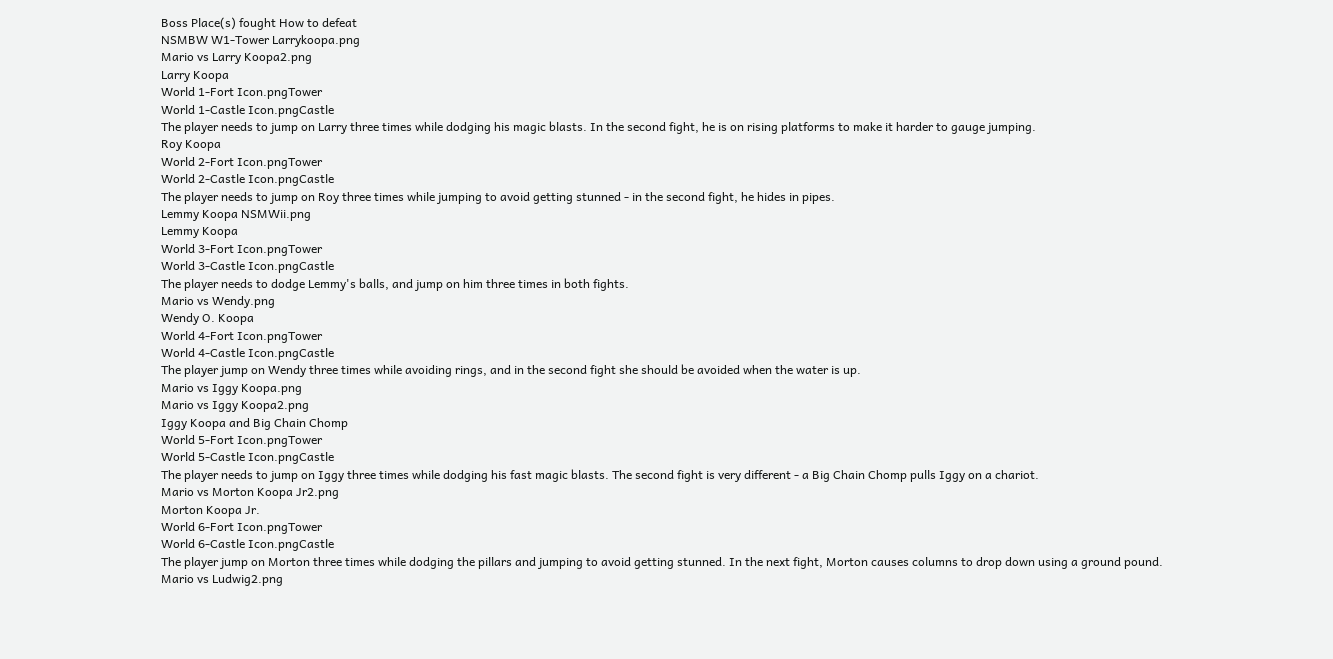Boss Place(s) fought How to defeat
NSMBW W1-Tower Larrykoopa.png
Mario vs Larry Koopa2.png
Larry Koopa
World 1-Fort Icon.pngTower
World 1-Castle Icon.pngCastle
The player needs to jump on Larry three times while dodging his magic blasts. In the second fight, he is on rising platforms to make it harder to gauge jumping.
Roy Koopa
World 2-Fort Icon.pngTower
World 2-Castle Icon.pngCastle
The player needs to jump on Roy three times while jumping to avoid getting stunned - in the second fight, he hides in pipes.
Lemmy Koopa NSMWii.png
Lemmy Koopa
World 3-Fort Icon.pngTower
World 3-Castle Icon.pngCastle
The player needs to dodge Lemmy's balls, and jump on him three times in both fights.
Mario vs Wendy.png
Wendy O. Koopa
World 4-Fort Icon.pngTower
World 4-Castle Icon.pngCastle
The player jump on Wendy three times while avoiding rings, and in the second fight she should be avoided when the water is up.
Mario vs Iggy Koopa.png
Mario vs Iggy Koopa2.png
Iggy Koopa and Big Chain Chomp
World 5-Fort Icon.pngTower
World 5-Castle Icon.pngCastle
The player needs to jump on Iggy three times while dodging his fast magic blasts. The second fight is very different - a Big Chain Chomp pulls Iggy on a chariot.
Mario vs Morton Koopa Jr2.png
Morton Koopa Jr.
World 6-Fort Icon.pngTower
World 6-Castle Icon.pngCastle
The player jump on Morton three times while dodging the pillars and jumping to avoid getting stunned. In the next fight, Morton causes columns to drop down using a ground pound.
Mario vs Ludwig2.png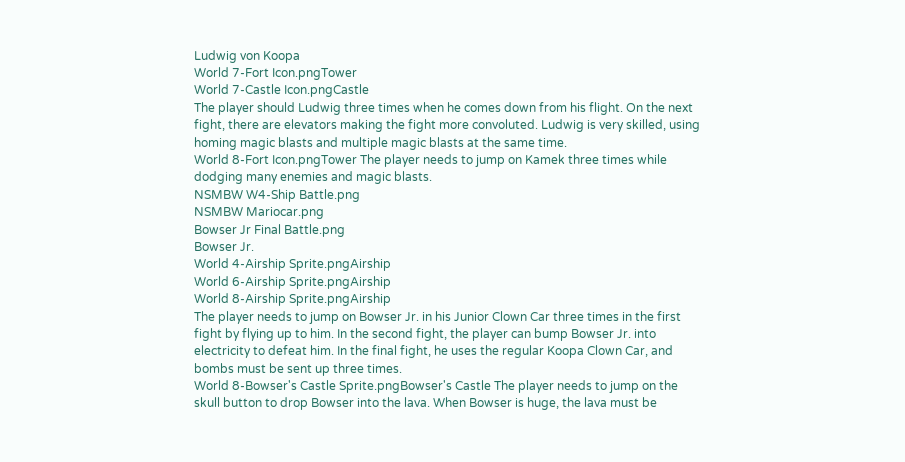Ludwig von Koopa
World 7-Fort Icon.pngTower
World 7-Castle Icon.pngCastle
The player should Ludwig three times when he comes down from his flight. On the next fight, there are elevators making the fight more convoluted. Ludwig is very skilled, using homing magic blasts and multiple magic blasts at the same time.
World 8-Fort Icon.pngTower The player needs to jump on Kamek three times while dodging many enemies and magic blasts.
NSMBW W4-Ship Battle.png
NSMBW Mariocar.png
Bowser Jr Final Battle.png
Bowser Jr.
World 4-Airship Sprite.pngAirship
World 6-Airship Sprite.pngAirship
World 8-Airship Sprite.pngAirship
The player needs to jump on Bowser Jr. in his Junior Clown Car three times in the first fight by flying up to him. In the second fight, the player can bump Bowser Jr. into electricity to defeat him. In the final fight, he uses the regular Koopa Clown Car, and bombs must be sent up three times.
World 8-Bowser's Castle Sprite.pngBowser's Castle The player needs to jump on the skull button to drop Bowser into the lava. When Bowser is huge, the lava must be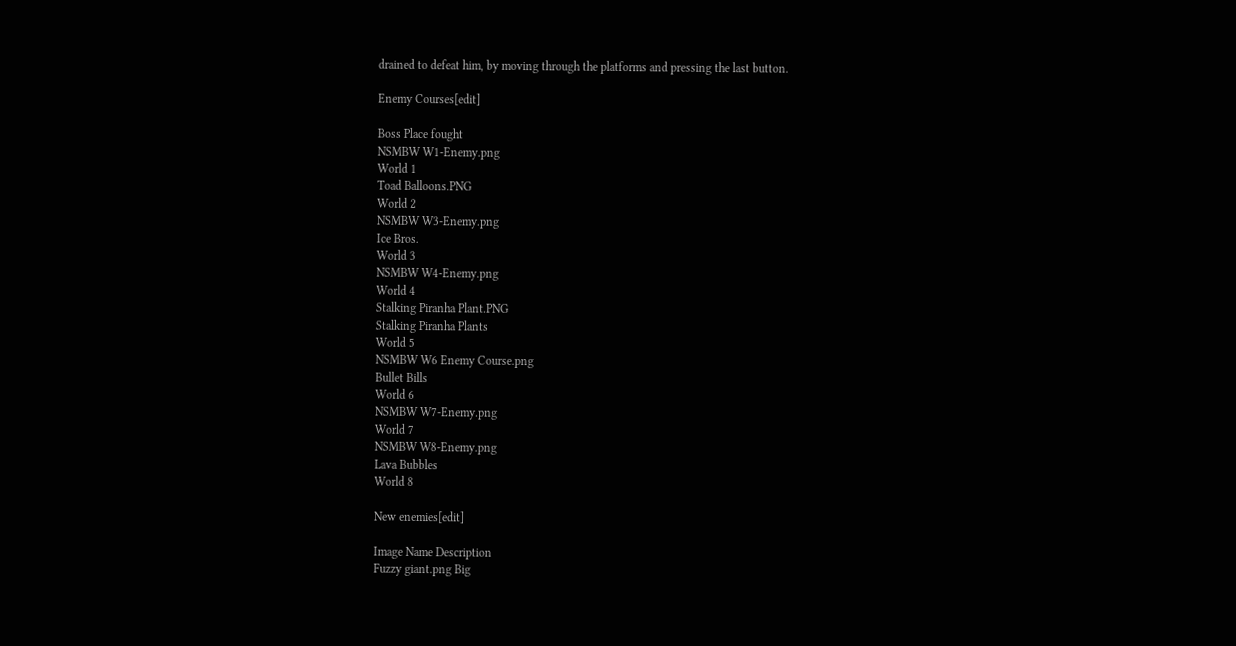drained to defeat him, by moving through the platforms and pressing the last button.

Enemy Courses[edit]

Boss Place fought
NSMBW W1-Enemy.png
World 1
Toad Balloons.PNG
World 2
NSMBW W3-Enemy.png
Ice Bros.
World 3
NSMBW W4-Enemy.png
World 4
Stalking Piranha Plant.PNG
Stalking Piranha Plants
World 5
NSMBW W6 Enemy Course.png
Bullet Bills
World 6
NSMBW W7-Enemy.png
World 7
NSMBW W8-Enemy.png
Lava Bubbles
World 8

New enemies[edit]

Image Name Description
Fuzzy giant.png Big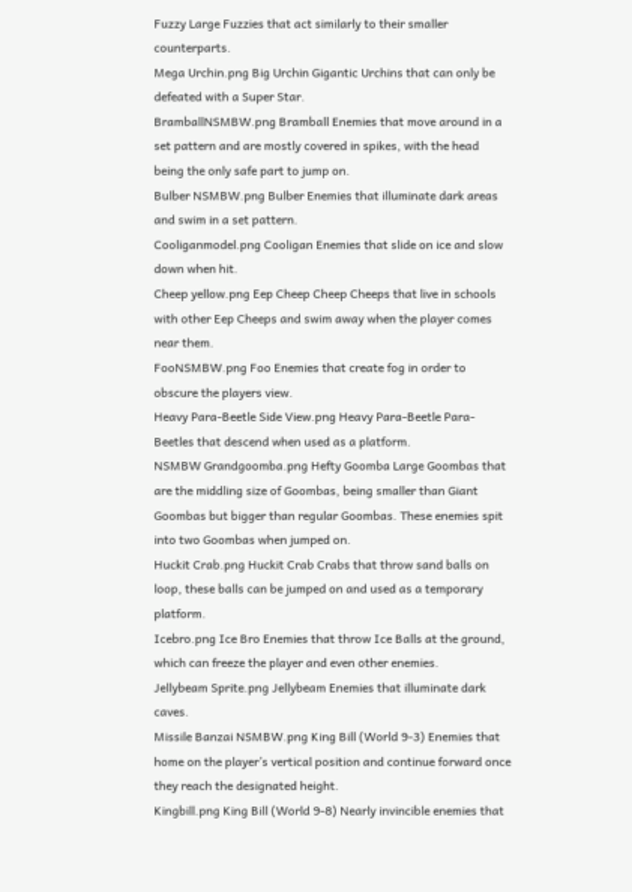Fuzzy Large Fuzzies that act similarly to their smaller counterparts.
Mega Urchin.png Big Urchin Gigantic Urchins that can only be defeated with a Super Star.
BramballNSMBW.png Bramball Enemies that move around in a set pattern and are mostly covered in spikes, with the head being the only safe part to jump on.
Bulber NSMBW.png Bulber Enemies that illuminate dark areas and swim in a set pattern.
Cooliganmodel.png Cooligan Enemies that slide on ice and slow down when hit.
Cheep yellow.png Eep Cheep Cheep Cheeps that live in schools with other Eep Cheeps and swim away when the player comes near them.
FooNSMBW.png Foo Enemies that create fog in order to obscure the players view.
Heavy Para-Beetle Side View.png Heavy Para-Beetle Para-Beetles that descend when used as a platform.
NSMBW Grandgoomba.png Hefty Goomba Large Goombas that are the middling size of Goombas, being smaller than Giant Goombas but bigger than regular Goombas. These enemies spit into two Goombas when jumped on.
Huckit Crab.png Huckit Crab Crabs that throw sand balls on loop, these balls can be jumped on and used as a temporary platform.
Icebro.png Ice Bro Enemies that throw Ice Balls at the ground, which can freeze the player and even other enemies.
Jellybeam Sprite.png Jellybeam Enemies that illuminate dark caves.
Missile Banzai NSMBW.png King Bill (World 9-3) Enemies that home on the player’s vertical position and continue forward once they reach the designated height.
Kingbill.png King Bill (World 9-8) Nearly invincible enemies that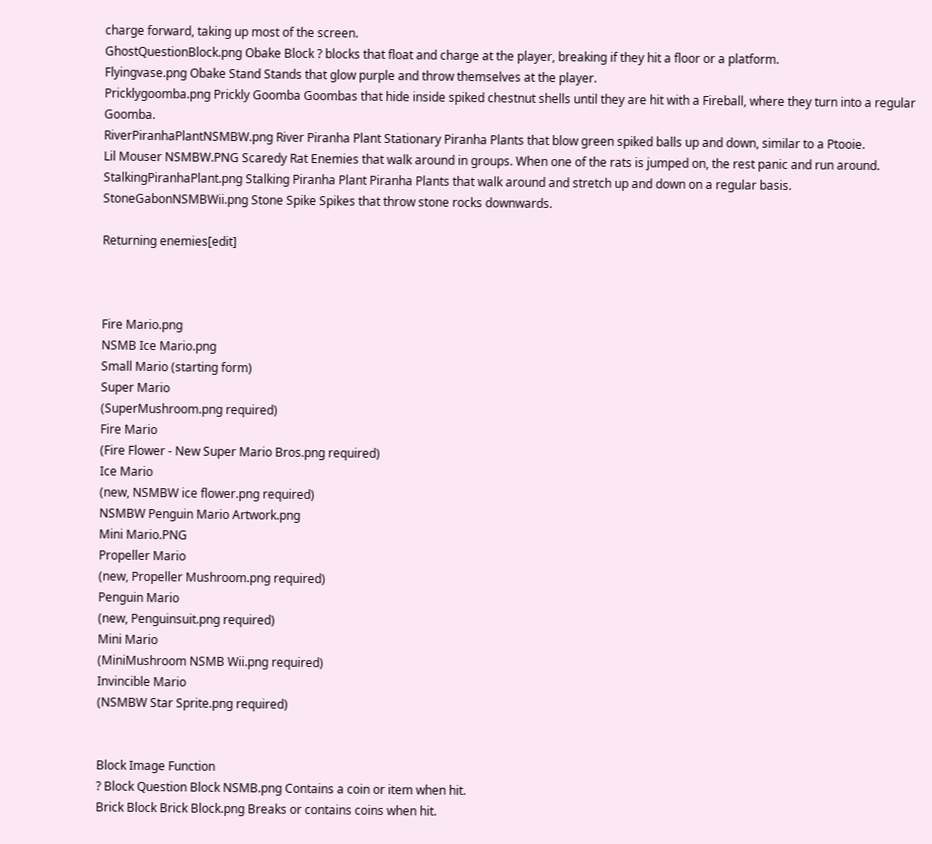charge forward, taking up most of the screen.
GhostQuestionBlock.png Obake Block ? blocks that float and charge at the player, breaking if they hit a floor or a platform.
Flyingvase.png Obake Stand Stands that glow purple and throw themselves at the player.
Pricklygoomba.png Prickly Goomba Goombas that hide inside spiked chestnut shells until they are hit with a Fireball, where they turn into a regular Goomba.
RiverPiranhaPlantNSMBW.png River Piranha Plant Stationary Piranha Plants that blow green spiked balls up and down, similar to a Ptooie.
Lil Mouser NSMBW.PNG Scaredy Rat Enemies that walk around in groups. When one of the rats is jumped on, the rest panic and run around.
StalkingPiranhaPlant.png Stalking Piranha Plant Piranha Plants that walk around and stretch up and down on a regular basis.
StoneGabonNSMBWii.png Stone Spike Spikes that throw stone rocks downwards.

Returning enemies[edit]



Fire Mario.png
NSMB Ice Mario.png
Small Mario (starting form)
Super Mario
(SuperMushroom.png required)
Fire Mario
(Fire Flower - New Super Mario Bros.png required)
Ice Mario
(new, NSMBW ice flower.png required)
NSMBW Penguin Mario Artwork.png
Mini Mario.PNG
Propeller Mario
(new, Propeller Mushroom.png required)
Penguin Mario
(new, Penguinsuit.png required)
Mini Mario
(MiniMushroom NSMB Wii.png required)
Invincible Mario
(NSMBW Star Sprite.png required)


Block Image Function
? Block Question Block NSMB.png Contains a coin or item when hit.
Brick Block Brick Block.png Breaks or contains coins when hit.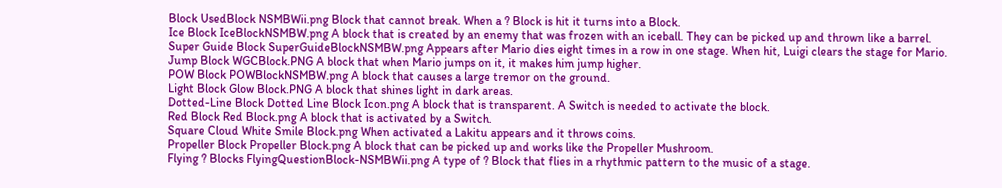Block UsedBlock NSMBWii.png Block that cannot break. When a ? Block is hit it turns into a Block.
Ice Block IceBlockNSMBW.png A block that is created by an enemy that was frozen with an iceball. They can be picked up and thrown like a barrel.
Super Guide Block SuperGuideBlockNSMBW.png Appears after Mario dies eight times in a row in one stage. When hit, Luigi clears the stage for Mario.
Jump Block WGCBlock.PNG A block that when Mario jumps on it, it makes him jump higher.
POW Block POWBlockNSMBW.png A block that causes a large tremor on the ground.
Light Block Glow Block.PNG A block that shines light in dark areas.
Dotted-Line Block Dotted Line Block Icon.png A block that is transparent. A Switch is needed to activate the block.
Red Block Red Block.png A block that is activated by a Switch.
Square Cloud White Smile Block.png When activated a Lakitu appears and it throws coins.
Propeller Block Propeller Block.png A block that can be picked up and works like the Propeller Mushroom.
Flying ? Blocks FlyingQuestionBlock-NSMBWii.png A type of ? Block that flies in a rhythmic pattern to the music of a stage.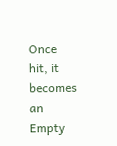Once hit, it becomes an Empty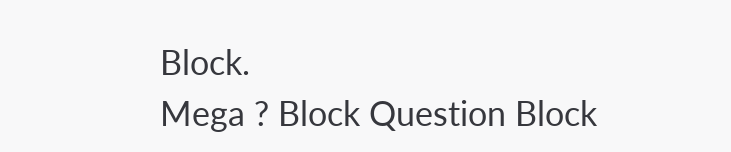Block.
Mega ? Block Question Block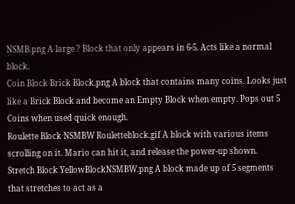NSMB.png A large ? Block that only appears in 6-5. Acts like a normal block.
Coin Block Brick Block.png A block that contains many coins. Looks just like a Brick Block and become an Empty Block when empty. Pops out 5 Coins when used quick enough.
Roulette Block NSMBW Rouletteblock.gif A block with various items scrolling on it. Mario can hit it, and release the power-up shown.
Stretch Block YellowBlockNSMBW.png A block made up of 5 segments that stretches to act as a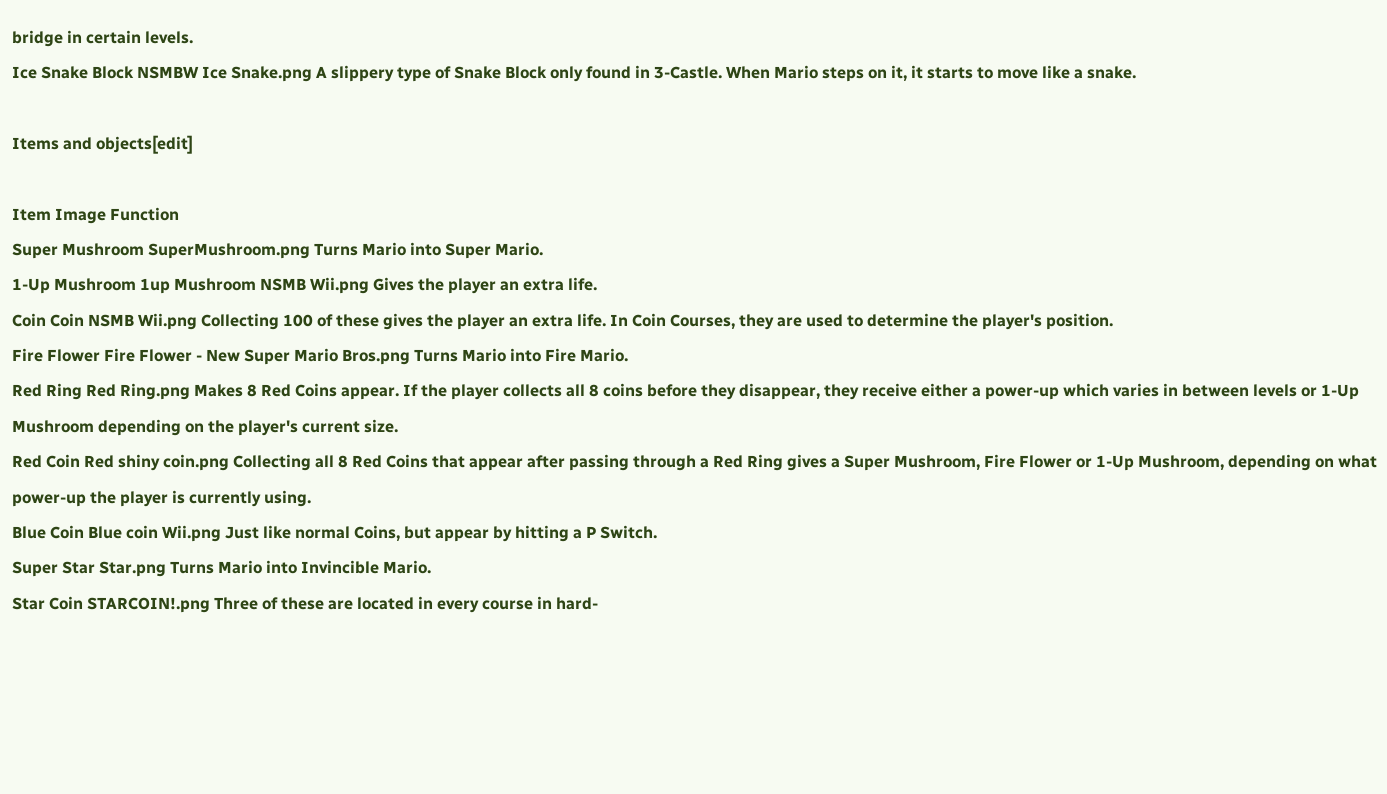bridge in certain levels.
Ice Snake Block NSMBW Ice Snake.png A slippery type of Snake Block only found in 3-Castle. When Mario steps on it, it starts to move like a snake.

Items and objects[edit]

Item Image Function
Super Mushroom SuperMushroom.png Turns Mario into Super Mario.
1-Up Mushroom 1up Mushroom NSMB Wii.png Gives the player an extra life.
Coin Coin NSMB Wii.png Collecting 100 of these gives the player an extra life. In Coin Courses, they are used to determine the player's position.
Fire Flower Fire Flower - New Super Mario Bros.png Turns Mario into Fire Mario.
Red Ring Red Ring.png Makes 8 Red Coins appear. If the player collects all 8 coins before they disappear, they receive either a power-up which varies in between levels or 1-Up Mushroom depending on the player's current size.
Red Coin Red shiny coin.png Collecting all 8 Red Coins that appear after passing through a Red Ring gives a Super Mushroom, Fire Flower or 1-Up Mushroom, depending on what power-up the player is currently using.
Blue Coin Blue coin Wii.png Just like normal Coins, but appear by hitting a P Switch.
Super Star Star.png Turns Mario into Invincible Mario.
Star Coin STARCOIN!.png Three of these are located in every course in hard-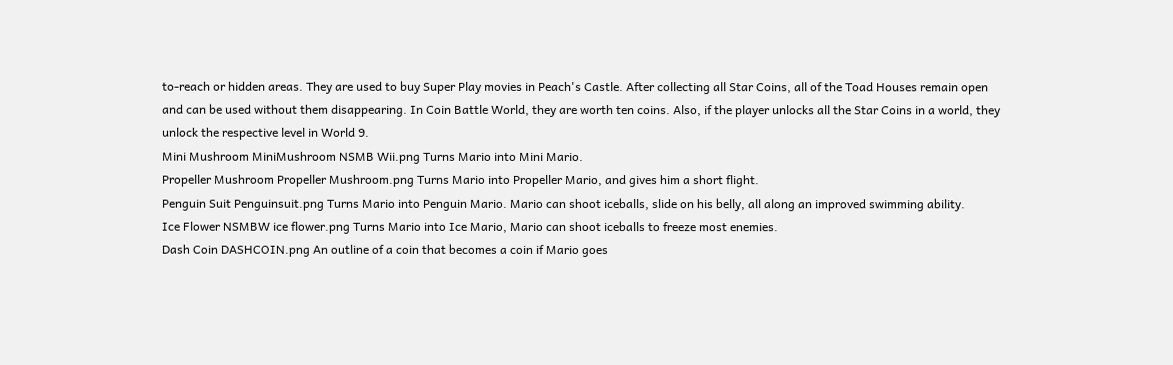to-reach or hidden areas. They are used to buy Super Play movies in Peach's Castle. After collecting all Star Coins, all of the Toad Houses remain open and can be used without them disappearing. In Coin Battle World, they are worth ten coins. Also, if the player unlocks all the Star Coins in a world, they unlock the respective level in World 9.
Mini Mushroom MiniMushroom NSMB Wii.png Turns Mario into Mini Mario.
Propeller Mushroom Propeller Mushroom.png Turns Mario into Propeller Mario, and gives him a short flight.
Penguin Suit Penguinsuit.png Turns Mario into Penguin Mario. Mario can shoot iceballs, slide on his belly, all along an improved swimming ability.
Ice Flower NSMBW ice flower.png Turns Mario into Ice Mario, Mario can shoot iceballs to freeze most enemies.
Dash Coin DASHCOIN.png An outline of a coin that becomes a coin if Mario goes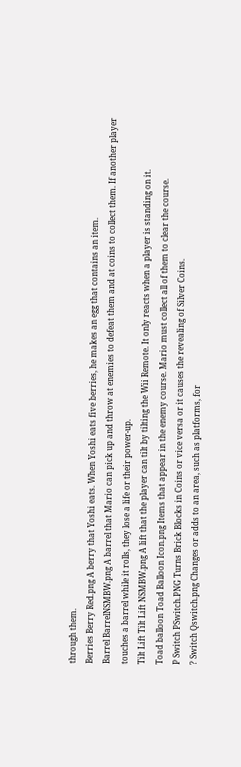through them.
Berries Berry Red.png A berry that Yoshi eats. When Yoshi eats five berries, he makes an egg that contains an item.
Barrel BarrelNSMBW.png A barrel that Mario can pick up and throw at enemies to defeat them and at coins to collect them. If another player touches a barrel while it rolls, they lose a life or their power-up.
Tilt Lift Tilt Lift NSMBW.png A lift that the player can tilt by tilting the Wii Remote. It only reacts when a player is standing on it.
Toad balloon Toad Balloon Icon.png Items that appear in the enemy course. Mario must collect all of them to clear the course.
P Switch PSwitch.PNG Turns Brick Blocks in Coins or vice versa or it causes the revealing of Silver Coins.
? Switch Qswitch.png Changes or adds to an area, such as platforms, for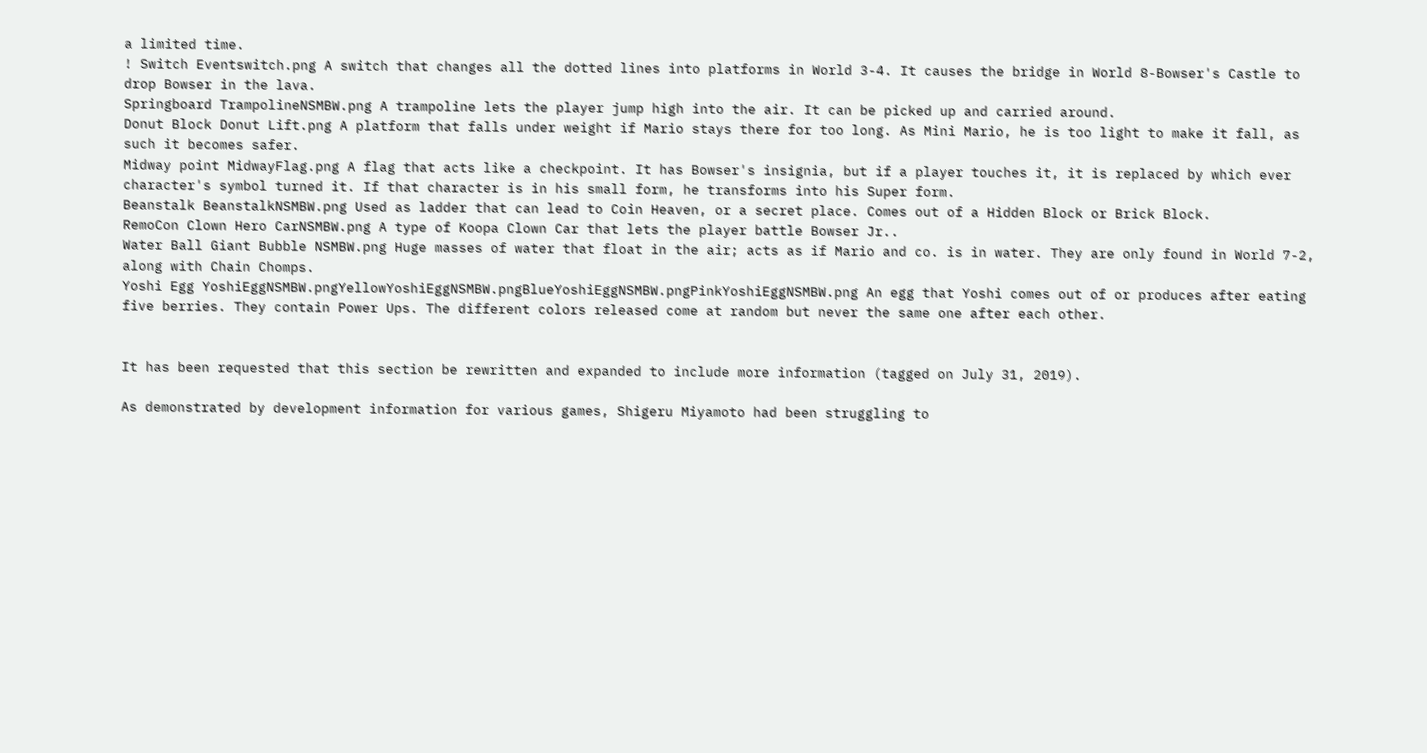a limited time.
! Switch Eventswitch.png A switch that changes all the dotted lines into platforms in World 3-4. It causes the bridge in World 8-Bowser's Castle to drop Bowser in the lava.
Springboard TrampolineNSMBW.png A trampoline lets the player jump high into the air. It can be picked up and carried around.
Donut Block Donut Lift.png A platform that falls under weight if Mario stays there for too long. As Mini Mario, he is too light to make it fall, as such it becomes safer.
Midway point MidwayFlag.png A flag that acts like a checkpoint. It has Bowser's insignia, but if a player touches it, it is replaced by which ever character's symbol turned it. If that character is in his small form, he transforms into his Super form.
Beanstalk BeanstalkNSMBW.png Used as ladder that can lead to Coin Heaven, or a secret place. Comes out of a Hidden Block or Brick Block.
RemoCon Clown Hero CarNSMBW.png A type of Koopa Clown Car that lets the player battle Bowser Jr..
Water Ball Giant Bubble NSMBW.png Huge masses of water that float in the air; acts as if Mario and co. is in water. They are only found in World 7-2, along with Chain Chomps.
Yoshi Egg YoshiEggNSMBW.pngYellowYoshiEggNSMBW.pngBlueYoshiEggNSMBW.pngPinkYoshiEggNSMBW.png An egg that Yoshi comes out of or produces after eating five berries. They contain Power Ups. The different colors released come at random but never the same one after each other.


It has been requested that this section be rewritten and expanded to include more information (tagged on July 31, 2019).

As demonstrated by development information for various games, Shigeru Miyamoto had been struggling to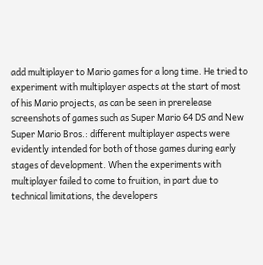add multiplayer to Mario games for a long time. He tried to experiment with multiplayer aspects at the start of most of his Mario projects, as can be seen in prerelease screenshots of games such as Super Mario 64 DS and New Super Mario Bros.: different multiplayer aspects were evidently intended for both of those games during early stages of development. When the experiments with multiplayer failed to come to fruition, in part due to technical limitations, the developers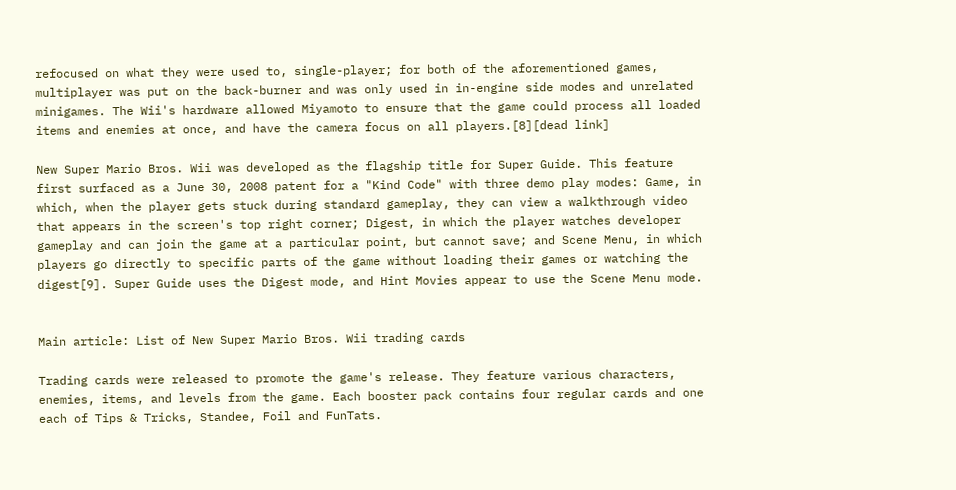refocused on what they were used to, single-player; for both of the aforementioned games, multiplayer was put on the back-burner and was only used in in-engine side modes and unrelated minigames. The Wii's hardware allowed Miyamoto to ensure that the game could process all loaded items and enemies at once, and have the camera focus on all players.[8][dead link]

New Super Mario Bros. Wii was developed as the flagship title for Super Guide. This feature first surfaced as a June 30, 2008 patent for a "Kind Code" with three demo play modes: Game, in which, when the player gets stuck during standard gameplay, they can view a walkthrough video that appears in the screen's top right corner; Digest, in which the player watches developer gameplay and can join the game at a particular point, but cannot save; and Scene Menu, in which players go directly to specific parts of the game without loading their games or watching the digest[9]. Super Guide uses the Digest mode, and Hint Movies appear to use the Scene Menu mode.


Main article: List of New Super Mario Bros. Wii trading cards

Trading cards were released to promote the game's release. They feature various characters, enemies, items, and levels from the game. Each booster pack contains four regular cards and one each of Tips & Tricks, Standee, Foil and FunTats.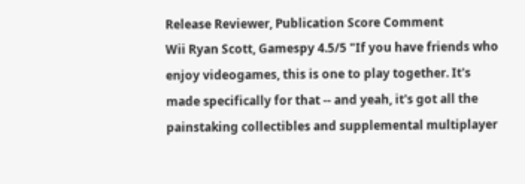Release Reviewer, Publication Score Comment
Wii Ryan Scott, Gamespy 4.5/5 "If you have friends who enjoy videogames, this is one to play together. It's made specifically for that -- and yeah, it's got all the painstaking collectibles and supplemental multiplayer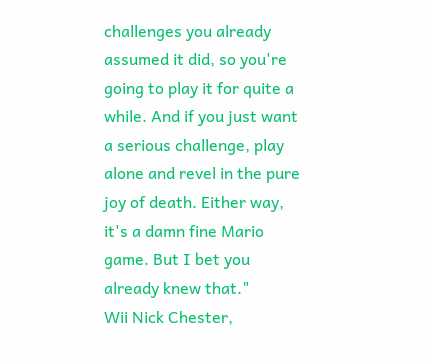challenges you already assumed it did, so you're going to play it for quite a while. And if you just want a serious challenge, play alone and revel in the pure joy of death. Either way, it's a damn fine Mario game. But I bet you already knew that."
Wii Nick Chester,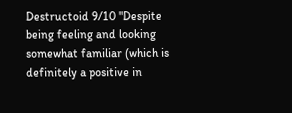Destructoid 9/10 "Despite being feeling and looking somewhat familiar (which is definitely a positive in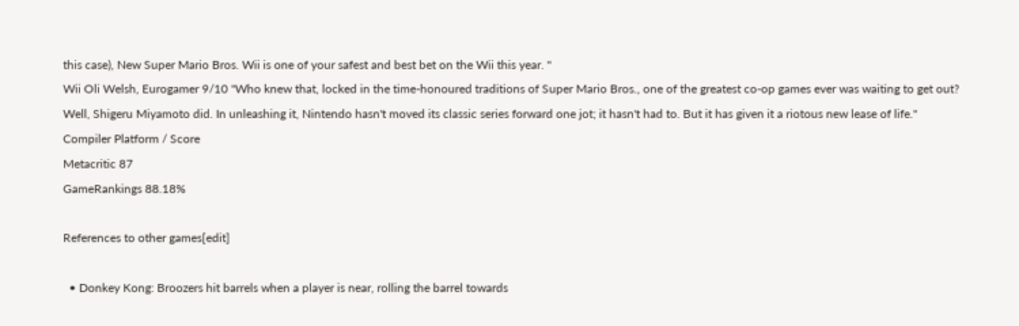this case), New Super Mario Bros. Wii is one of your safest and best bet on the Wii this year. "
Wii Oli Welsh, Eurogamer 9/10 "Who knew that, locked in the time-honoured traditions of Super Mario Bros., one of the greatest co-op games ever was waiting to get out? Well, Shigeru Miyamoto did. In unleashing it, Nintendo hasn't moved its classic series forward one jot; it hasn't had to. But it has given it a riotous new lease of life."
Compiler Platform / Score
Metacritic 87
GameRankings 88.18%

References to other games[edit]

  • Donkey Kong: Broozers hit barrels when a player is near, rolling the barrel towards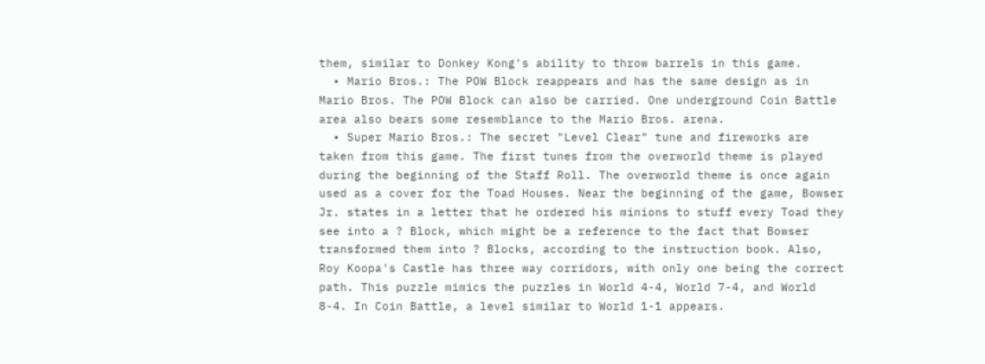them, similar to Donkey Kong's ability to throw barrels in this game.
  • Mario Bros.: The POW Block reappears and has the same design as in Mario Bros. The POW Block can also be carried. One underground Coin Battle area also bears some resemblance to the Mario Bros. arena.
  • Super Mario Bros.: The secret "Level Clear" tune and fireworks are taken from this game. The first tunes from the overworld theme is played during the beginning of the Staff Roll. The overworld theme is once again used as a cover for the Toad Houses. Near the beginning of the game, Bowser Jr. states in a letter that he ordered his minions to stuff every Toad they see into a ? Block, which might be a reference to the fact that Bowser transformed them into ? Blocks, according to the instruction book. Also, Roy Koopa's Castle has three way corridors, with only one being the correct path. This puzzle mimics the puzzles in World 4-4, World 7-4, and World 8-4. In Coin Battle, a level similar to World 1-1 appears.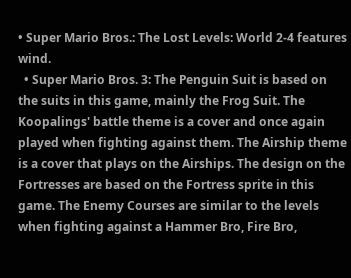• Super Mario Bros.: The Lost Levels: World 2-4 features wind.
  • Super Mario Bros. 3: The Penguin Suit is based on the suits in this game, mainly the Frog Suit. The Koopalings' battle theme is a cover and once again played when fighting against them. The Airship theme is a cover that plays on the Airships. The design on the Fortresses are based on the Fortress sprite in this game. The Enemy Courses are similar to the levels when fighting against a Hammer Bro, Fire Bro,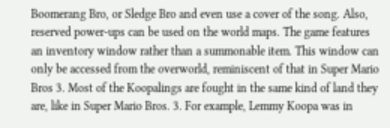Boomerang Bro, or Sledge Bro and even use a cover of the song. Also, reserved power-ups can be used on the world maps. The game features an inventory window rather than a summonable item. This window can only be accessed from the overworld, reminiscent of that in Super Mario Bros 3. Most of the Koopalings are fought in the same kind of land they are, like in Super Mario Bros. 3. For example, Lemmy Koopa was in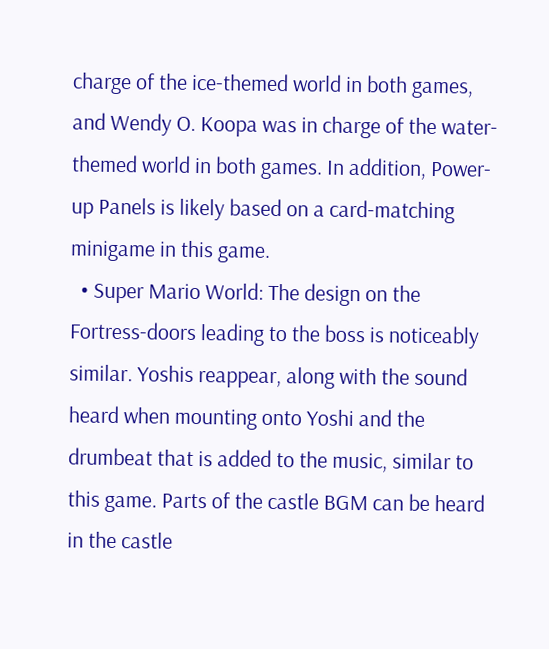charge of the ice-themed world in both games, and Wendy O. Koopa was in charge of the water-themed world in both games. In addition, Power-up Panels is likely based on a card-matching minigame in this game.
  • Super Mario World: The design on the Fortress-doors leading to the boss is noticeably similar. Yoshis reappear, along with the sound heard when mounting onto Yoshi and the drumbeat that is added to the music, similar to this game. Parts of the castle BGM can be heard in the castle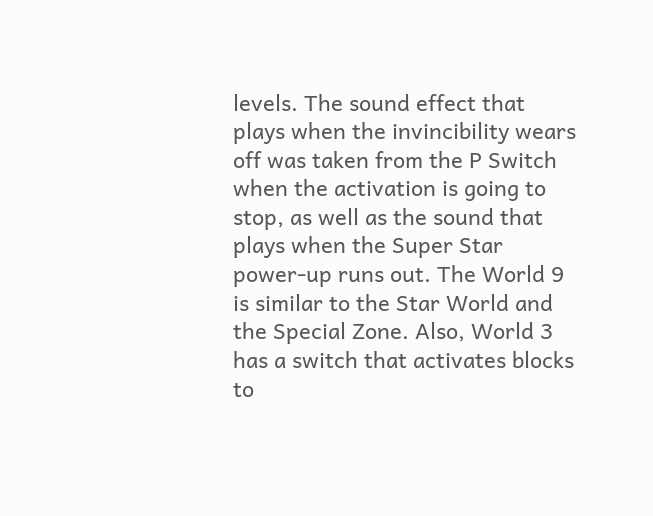levels. The sound effect that plays when the invincibility wears off was taken from the P Switch when the activation is going to stop, as well as the sound that plays when the Super Star power-up runs out. The World 9 is similar to the Star World and the Special Zone. Also, World 3 has a switch that activates blocks to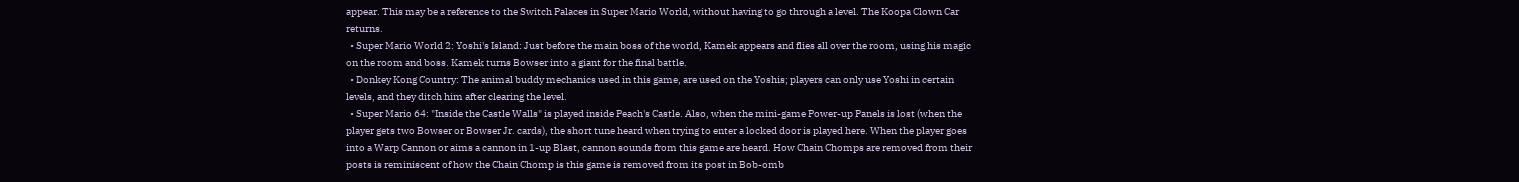appear. This may be a reference to the Switch Palaces in Super Mario World, without having to go through a level. The Koopa Clown Car returns.
  • Super Mario World 2: Yoshi's Island: Just before the main boss of the world, Kamek appears and flies all over the room, using his magic on the room and boss. Kamek turns Bowser into a giant for the final battle.
  • Donkey Kong Country: The animal buddy mechanics used in this game, are used on the Yoshis; players can only use Yoshi in certain levels, and they ditch him after clearing the level.
  • Super Mario 64: "Inside the Castle Walls" is played inside Peach's Castle. Also, when the mini-game Power-up Panels is lost (when the player gets two Bowser or Bowser Jr. cards), the short tune heard when trying to enter a locked door is played here. When the player goes into a Warp Cannon or aims a cannon in 1-up Blast, cannon sounds from this game are heard. How Chain Chomps are removed from their posts is reminiscent of how the Chain Chomp is this game is removed from its post in Bob-omb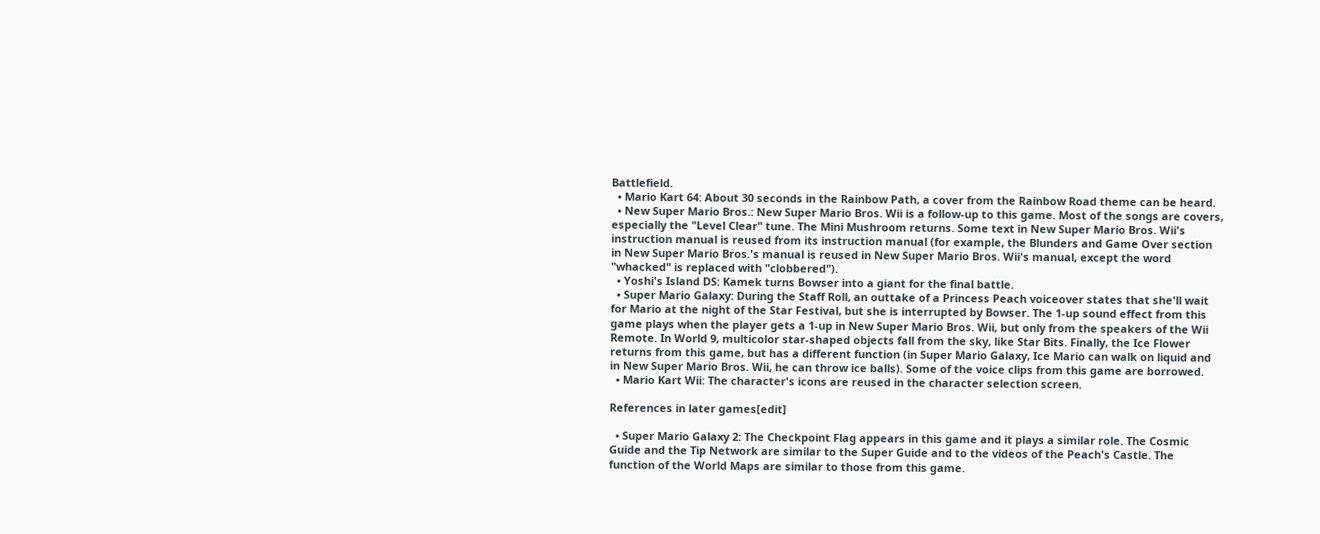Battlefield.
  • Mario Kart 64: About 30 seconds in the Rainbow Path, a cover from the Rainbow Road theme can be heard.
  • New Super Mario Bros.: New Super Mario Bros. Wii is a follow-up to this game. Most of the songs are covers, especially the "Level Clear" tune. The Mini Mushroom returns. Some text in New Super Mario Bros. Wii's instruction manual is reused from its instruction manual (for example, the Blunders and Game Over section in New Super Mario Bros.'s manual is reused in New Super Mario Bros. Wii's manual, except the word "whacked" is replaced with "clobbered").
  • Yoshi's Island DS: Kamek turns Bowser into a giant for the final battle.
  • Super Mario Galaxy: During the Staff Roll, an outtake of a Princess Peach voiceover states that she'll wait for Mario at the night of the Star Festival, but she is interrupted by Bowser. The 1-up sound effect from this game plays when the player gets a 1-up in New Super Mario Bros. Wii, but only from the speakers of the Wii Remote. In World 9, multicolor star-shaped objects fall from the sky, like Star Bits. Finally, the Ice Flower returns from this game, but has a different function (in Super Mario Galaxy, Ice Mario can walk on liquid and in New Super Mario Bros. Wii, he can throw ice balls). Some of the voice clips from this game are borrowed.
  • Mario Kart Wii: The character's icons are reused in the character selection screen.

References in later games[edit]

  • Super Mario Galaxy 2: The Checkpoint Flag appears in this game and it plays a similar role. The Cosmic Guide and the Tip Network are similar to the Super Guide and to the videos of the Peach's Castle. The function of the World Maps are similar to those from this game.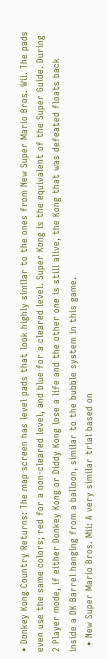• Donkey Kong Country Returns: The map screen has level pads that look highly similar to the ones from New Super Mario Bros. Wii. The pads even use the same colors; red for a non-cleared level, and blue for a cleared level. Super Kong is the equivalent of the Super Guide. During 2 Player mode, if either Donkey Kong or Diddy Kong lose a life and the other one is still alive, the Kong that was defeated floats back inside a DK Barrel hanging from a balloon, similar to the bubble system in this game.
  • New Super Mario Bros. Mii: A very similar trial based on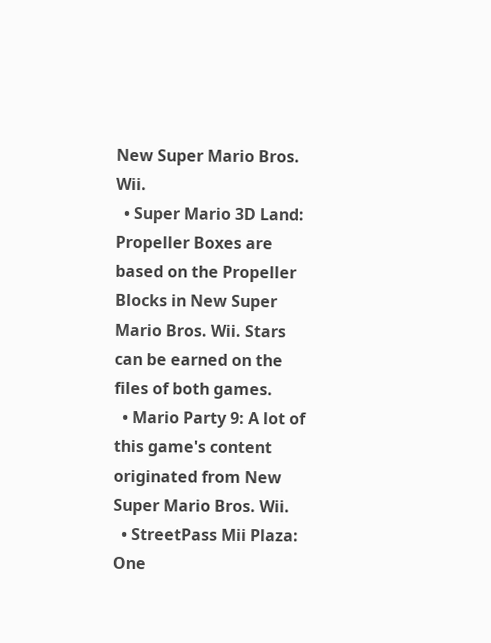New Super Mario Bros. Wii.
  • Super Mario 3D Land: Propeller Boxes are based on the Propeller Blocks in New Super Mario Bros. Wii. Stars can be earned on the files of both games.
  • Mario Party 9: A lot of this game's content originated from New Super Mario Bros. Wii.
  • StreetPass Mii Plaza: One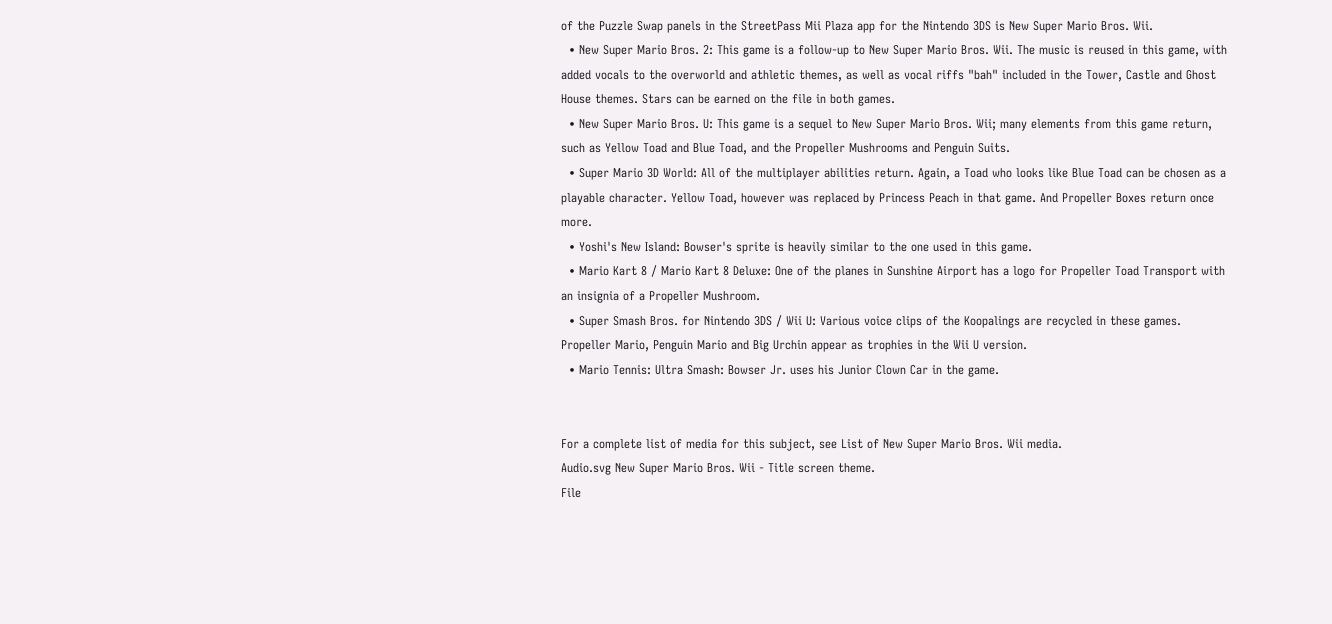of the Puzzle Swap panels in the StreetPass Mii Plaza app for the Nintendo 3DS is New Super Mario Bros. Wii.
  • New Super Mario Bros. 2: This game is a follow-up to New Super Mario Bros. Wii. The music is reused in this game, with added vocals to the overworld and athletic themes, as well as vocal riffs "bah" included in the Tower, Castle and Ghost House themes. Stars can be earned on the file in both games.
  • New Super Mario Bros. U: This game is a sequel to New Super Mario Bros. Wii; many elements from this game return, such as Yellow Toad and Blue Toad, and the Propeller Mushrooms and Penguin Suits.
  • Super Mario 3D World: All of the multiplayer abilities return. Again, a Toad who looks like Blue Toad can be chosen as a playable character. Yellow Toad, however was replaced by Princess Peach in that game. And Propeller Boxes return once more.
  • Yoshi's New Island: Bowser's sprite is heavily similar to the one used in this game.
  • Mario Kart 8 / Mario Kart 8 Deluxe: One of the planes in Sunshine Airport has a logo for Propeller Toad Transport with an insignia of a Propeller Mushroom.
  • Super Smash Bros. for Nintendo 3DS / Wii U: Various voice clips of the Koopalings are recycled in these games. Propeller Mario, Penguin Mario and Big Urchin appear as trophies in the Wii U version.
  • Mario Tennis: Ultra Smash: Bowser Jr. uses his Junior Clown Car in the game.


For a complete list of media for this subject, see List of New Super Mario Bros. Wii media.
Audio.svg New Super Mario Bros. Wii - Title screen theme.
File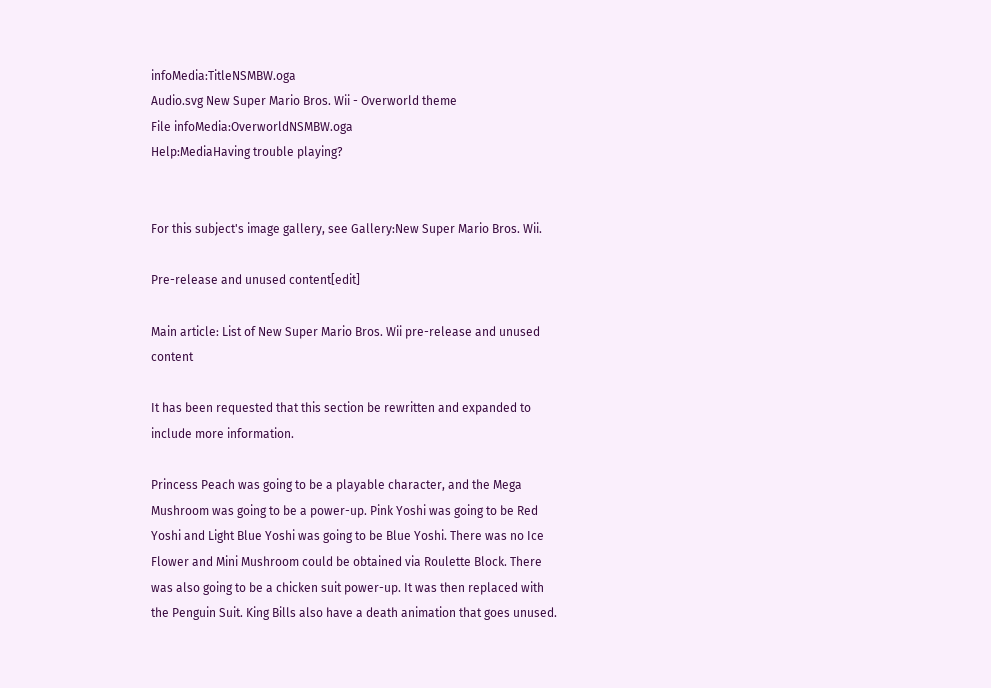infoMedia:TitleNSMBW.oga
Audio.svg New Super Mario Bros. Wii - Overworld theme
File infoMedia:OverworldNSMBW.oga
Help:MediaHaving trouble playing?


For this subject's image gallery, see Gallery:New Super Mario Bros. Wii.

Pre-release and unused content[edit]

Main article: List of New Super Mario Bros. Wii pre-release and unused content

It has been requested that this section be rewritten and expanded to include more information.

Princess Peach was going to be a playable character, and the Mega Mushroom was going to be a power-up. Pink Yoshi was going to be Red Yoshi and Light Blue Yoshi was going to be Blue Yoshi. There was no Ice Flower and Mini Mushroom could be obtained via Roulette Block. There was also going to be a chicken suit power-up. It was then replaced with the Penguin Suit. King Bills also have a death animation that goes unused.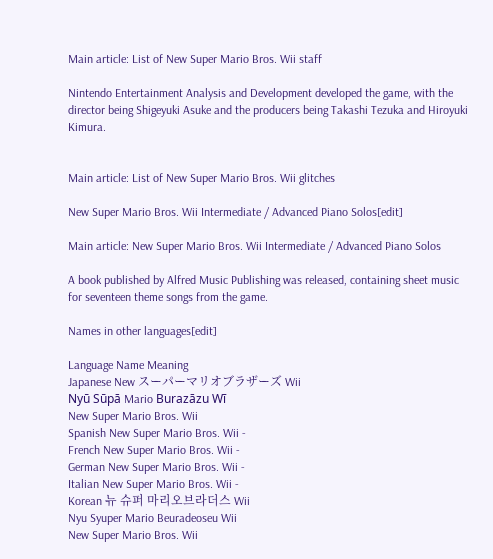Main article: List of New Super Mario Bros. Wii staff

Nintendo Entertainment Analysis and Development developed the game, with the director being Shigeyuki Asuke and the producers being Takashi Tezuka and Hiroyuki Kimura.


Main article: List of New Super Mario Bros. Wii glitches

New Super Mario Bros. Wii Intermediate / Advanced Piano Solos[edit]

Main article: New Super Mario Bros. Wii Intermediate / Advanced Piano Solos

A book published by Alfred Music Publishing was released, containing sheet music for seventeen theme songs from the game.

Names in other languages[edit]

Language Name Meaning
Japanese New スーパーマリオブラザーズ Wii
Nyū Sūpā Mario Burazāzu Wī
New Super Mario Bros. Wii
Spanish New Super Mario Bros. Wii -
French New Super Mario Bros. Wii -
German New Super Mario Bros. Wii -
Italian New Super Mario Bros. Wii -
Korean 뉴 슈퍼 마리오브라더스 Wii
Nyu Syuper Mario Beuradeoseu Wii
New Super Mario Bros. Wii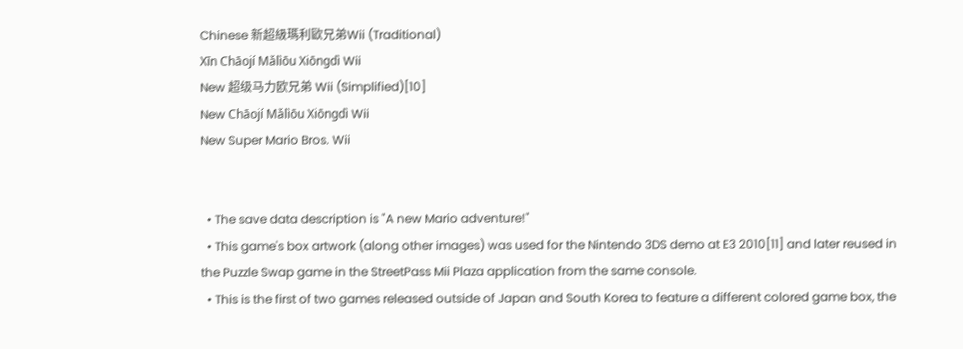Chinese 新超級瑪利歐兄弟Wii (Traditional)
Xīn Chāojí Mǎlìōu Xiōngdì Wii
New 超级马力欧兄弟 Wii (Simplified)[10]
New Chāojí Mǎlìōu Xiōngdì Wii
New Super Mario Bros. Wii


  • The save data description is "A new Mario adventure!"
  • This game's box artwork (along other images) was used for the Nintendo 3DS demo at E3 2010[11] and later reused in the Puzzle Swap game in the StreetPass Mii Plaza application from the same console.
  • This is the first of two games released outside of Japan and South Korea to feature a different colored game box, the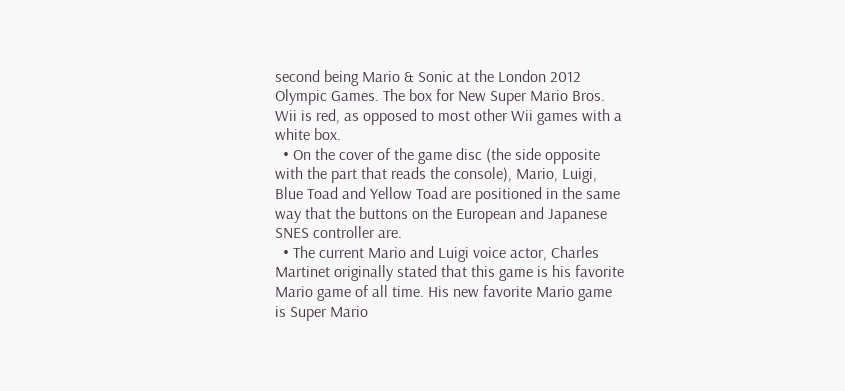second being Mario & Sonic at the London 2012 Olympic Games. The box for New Super Mario Bros. Wii is red, as opposed to most other Wii games with a white box.
  • On the cover of the game disc (the side opposite with the part that reads the console), Mario, Luigi, Blue Toad and Yellow Toad are positioned in the same way that the buttons on the European and Japanese SNES controller are.
  • The current Mario and Luigi voice actor, Charles Martinet originally stated that this game is his favorite Mario game of all time. His new favorite Mario game is Super Mario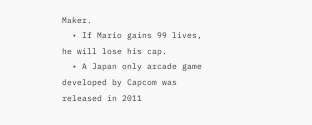Maker.
  • If Mario gains 99 lives, he will lose his cap.
  • A Japan only arcade game developed by Capcom was released in 2011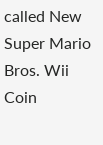called New Super Mario Bros. Wii Coin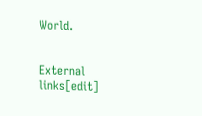World.


External links[edit]